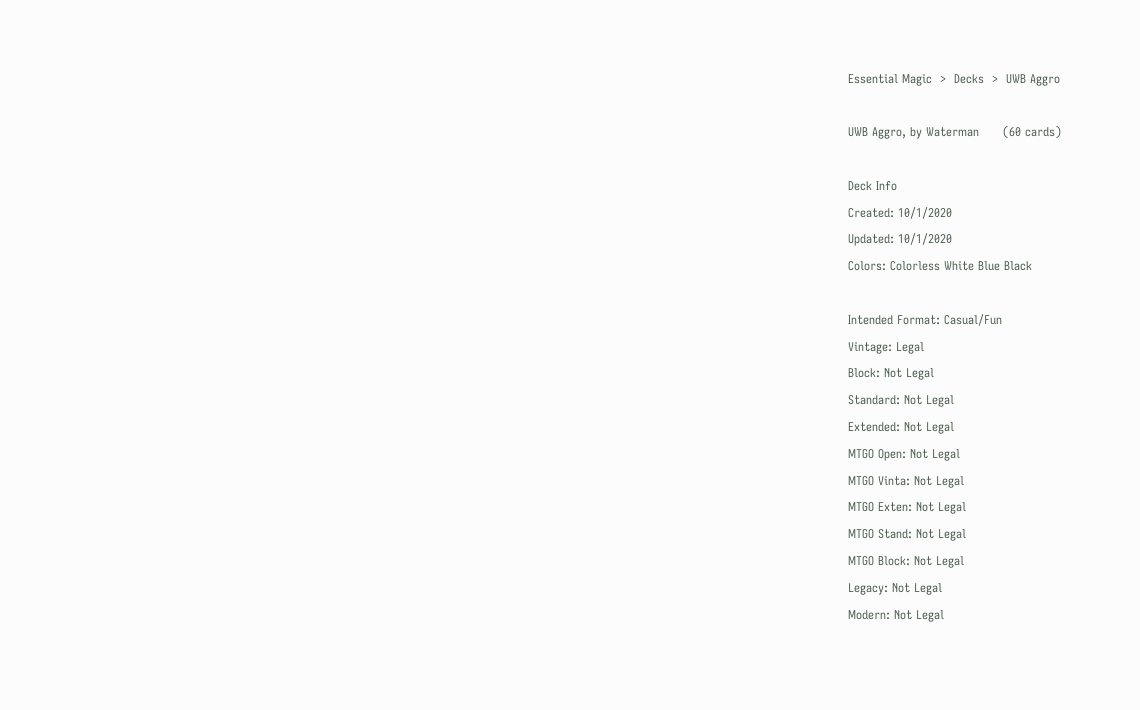Essential Magic  >  Decks  >  UWB Aggro

UWB Aggro, by Waterman      (60 cards)

Deck Info
Created: 10/1/2020
Updated: 10/1/2020
Colors: Colorless White Blue Black

Intended Format: Casual/Fun
Vintage: Legal
Block: Not Legal
Standard: Not Legal
Extended: Not Legal
MTGO Open: Not Legal
MTGO Vinta: Not Legal
MTGO Exten: Not Legal
MTGO Stand: Not Legal
MTGO Block: Not Legal
Legacy: Not Legal
Modern: Not Legal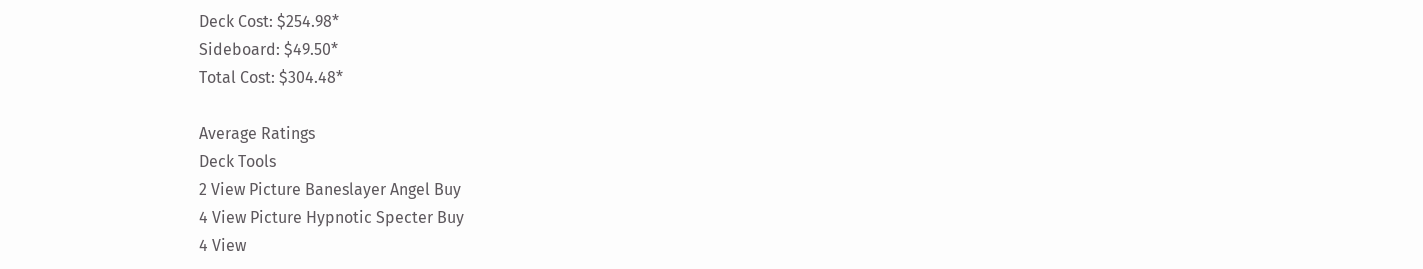Deck Cost: $254.98*
Sideboard: $49.50*
Total Cost: $304.48*

Average Ratings
Deck Tools
2 View Picture Baneslayer Angel Buy
4 View Picture Hypnotic Specter Buy
4 View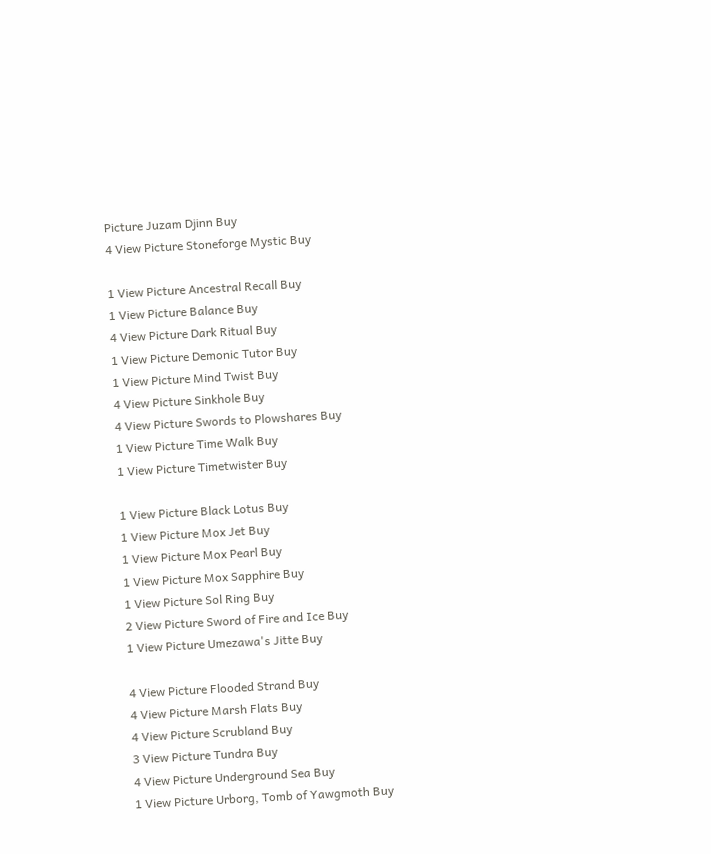Picture Juzam Djinn Buy
4 View Picture Stoneforge Mystic Buy

1 View Picture Ancestral Recall Buy
1 View Picture Balance Buy
4 View Picture Dark Ritual Buy
1 View Picture Demonic Tutor Buy
1 View Picture Mind Twist Buy
4 View Picture Sinkhole Buy
4 View Picture Swords to Plowshares Buy
1 View Picture Time Walk Buy
1 View Picture Timetwister Buy

1 View Picture Black Lotus Buy
1 View Picture Mox Jet Buy
1 View Picture Mox Pearl Buy
1 View Picture Mox Sapphire Buy
1 View Picture Sol Ring Buy
2 View Picture Sword of Fire and Ice Buy
1 View Picture Umezawa's Jitte Buy

4 View Picture Flooded Strand Buy
4 View Picture Marsh Flats Buy
4 View Picture Scrubland Buy
3 View Picture Tundra Buy
4 View Picture Underground Sea Buy
1 View Picture Urborg, Tomb of Yawgmoth Buy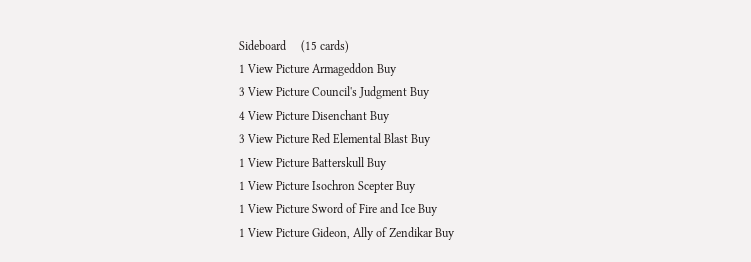Sideboard     (15 cards)
1 View Picture Armageddon Buy
3 View Picture Council's Judgment Buy
4 View Picture Disenchant Buy
3 View Picture Red Elemental Blast Buy
1 View Picture Batterskull Buy
1 View Picture Isochron Scepter Buy
1 View Picture Sword of Fire and Ice Buy
1 View Picture Gideon, Ally of Zendikar Buy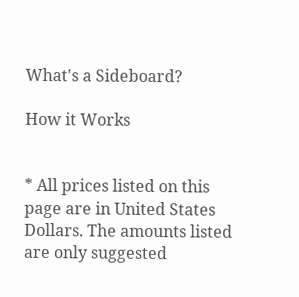What's a Sideboard?

How it Works


* All prices listed on this page are in United States Dollars. The amounts listed are only suggested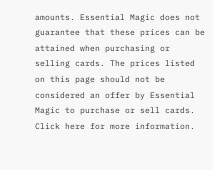amounts. Essential Magic does not guarantee that these prices can be attained when purchasing or selling cards. The prices listed on this page should not be considered an offer by Essential Magic to purchase or sell cards. Click here for more information.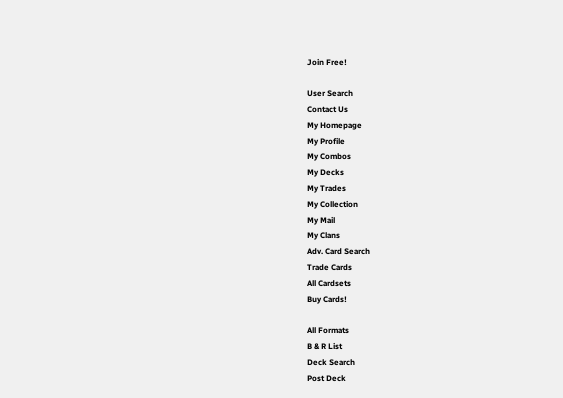Join Free!

User Search
Contact Us
My Homepage
My Profile
My Combos
My Decks
My Trades
My Collection
My Mail
My Clans
Adv. Card Search
Trade Cards
All Cardsets
Buy Cards!

All Formats
B & R List
Deck Search
Post Deck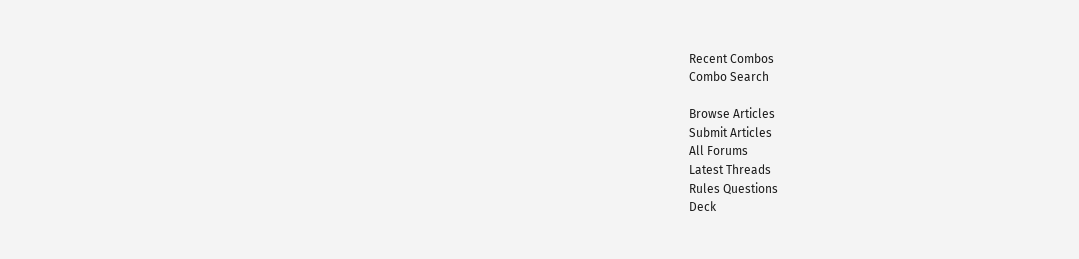Recent Combos
Combo Search

Browse Articles
Submit Articles
All Forums
Latest Threads
Rules Questions
Deck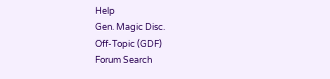Help
Gen. Magic Disc.
Off-Topic (GDF)
Forum Search